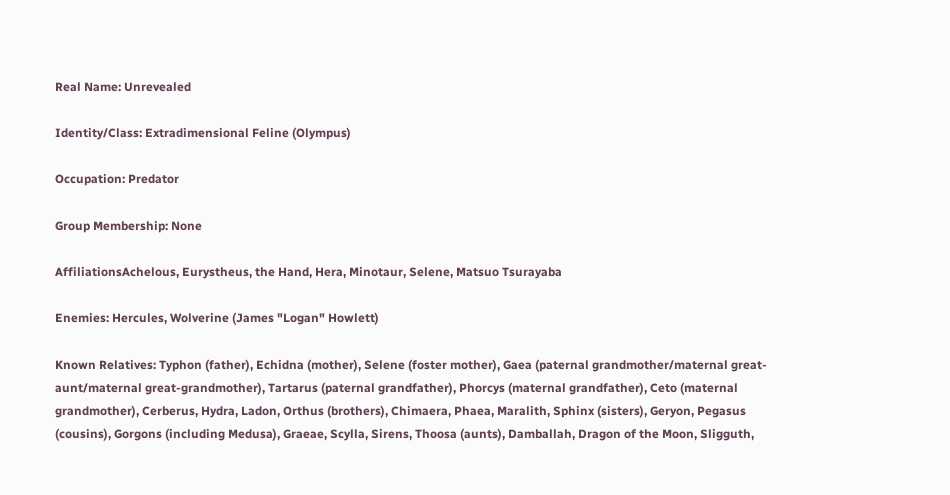Real Name: Unrevealed

Identity/Class: Extradimensional Feline (Olympus)

Occupation: Predator

Group Membership: None

AffiliationsAchelous, Eurystheus, the Hand, Hera, Minotaur, Selene, Matsuo Tsurayaba

Enemies: Hercules, Wolverine (James "Logan" Howlett)

Known Relatives: Typhon (father), Echidna (mother), Selene (foster mother), Gaea (paternal grandmother/maternal great-aunt/maternal great-grandmother), Tartarus (paternal grandfather), Phorcys (maternal grandfather), Ceto (maternal grandmother), Cerberus, Hydra, Ladon, Orthus (brothers), Chimaera, Phaea, Maralith, Sphinx (sisters), Geryon, Pegasus (cousins), Gorgons (including Medusa), Graeae, Scylla, Sirens, Thoosa (aunts), Damballah, Dragon of the Moon, Sligguth,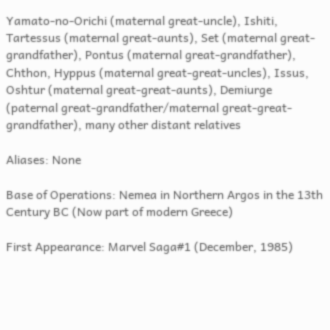Yamato-no-Orichi (maternal great-uncle), Ishiti, Tartessus (maternal great-aunts), Set (maternal great-grandfather), Pontus (maternal great-grandfather), Chthon, Hyppus (maternal great-great-uncles), Issus, Oshtur (maternal great-great-aunts), Demiurge (paternal great-grandfather/maternal great-great-grandfather), many other distant relatives

Aliases: None

Base of Operations: Nemea in Northern Argos in the 13th Century BC (Now part of modern Greece)

First Appearance: Marvel Saga#1 (December, 1985)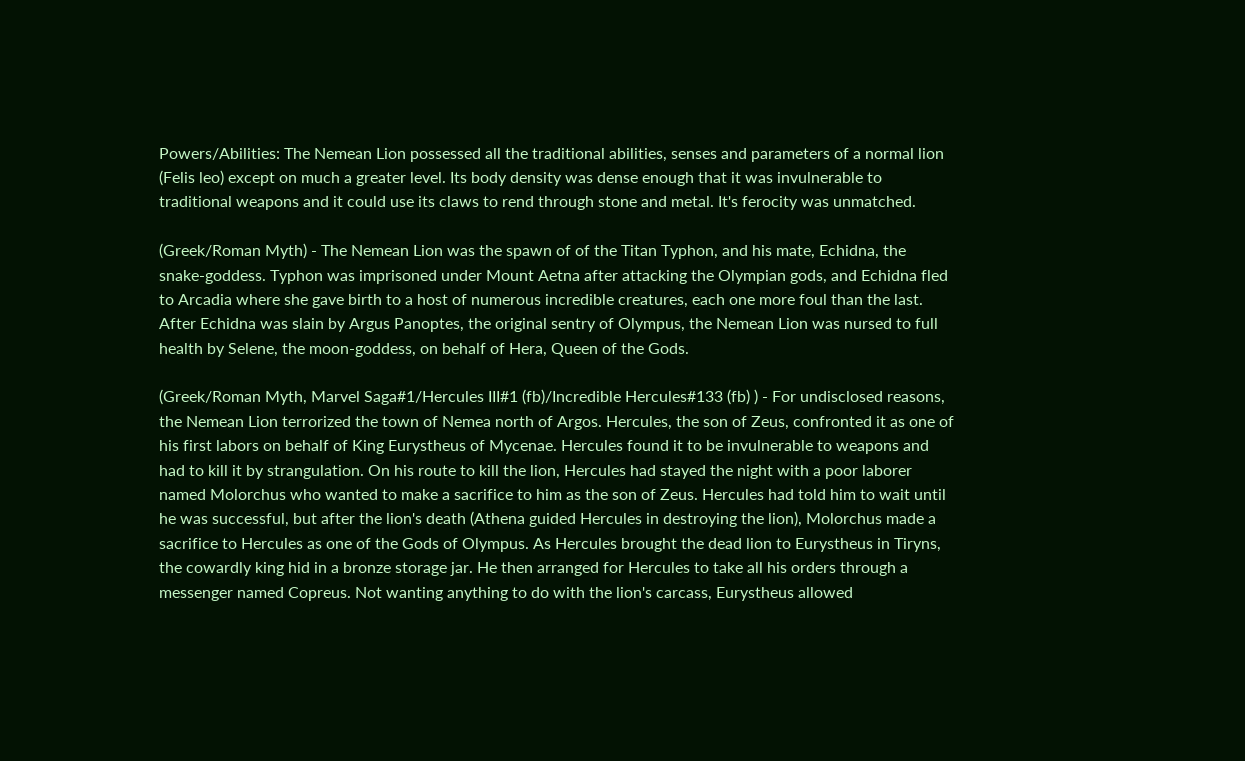Powers/Abilities: The Nemean Lion possessed all the traditional abilities, senses and parameters of a normal lion (Felis leo) except on much a greater level. Its body density was dense enough that it was invulnerable to traditional weapons and it could use its claws to rend through stone and metal. It's ferocity was unmatched.

(Greek/Roman Myth) - The Nemean Lion was the spawn of of the Titan Typhon, and his mate, Echidna, the snake-goddess. Typhon was imprisoned under Mount Aetna after attacking the Olympian gods, and Echidna fled to Arcadia where she gave birth to a host of numerous incredible creatures, each one more foul than the last. After Echidna was slain by Argus Panoptes, the original sentry of Olympus, the Nemean Lion was nursed to full health by Selene, the moon-goddess, on behalf of Hera, Queen of the Gods.

(Greek/Roman Myth, Marvel Saga#1/Hercules III#1 (fb)/Incredible Hercules#133 (fb) ) - For undisclosed reasons, the Nemean Lion terrorized the town of Nemea north of Argos. Hercules, the son of Zeus, confronted it as one of his first labors on behalf of King Eurystheus of Mycenae. Hercules found it to be invulnerable to weapons and had to kill it by strangulation. On his route to kill the lion, Hercules had stayed the night with a poor laborer named Molorchus who wanted to make a sacrifice to him as the son of Zeus. Hercules had told him to wait until he was successful, but after the lion's death (Athena guided Hercules in destroying the lion), Molorchus made a sacrifice to Hercules as one of the Gods of Olympus. As Hercules brought the dead lion to Eurystheus in Tiryns, the cowardly king hid in a bronze storage jar. He then arranged for Hercules to take all his orders through a messenger named Copreus. Not wanting anything to do with the lion's carcass, Eurystheus allowed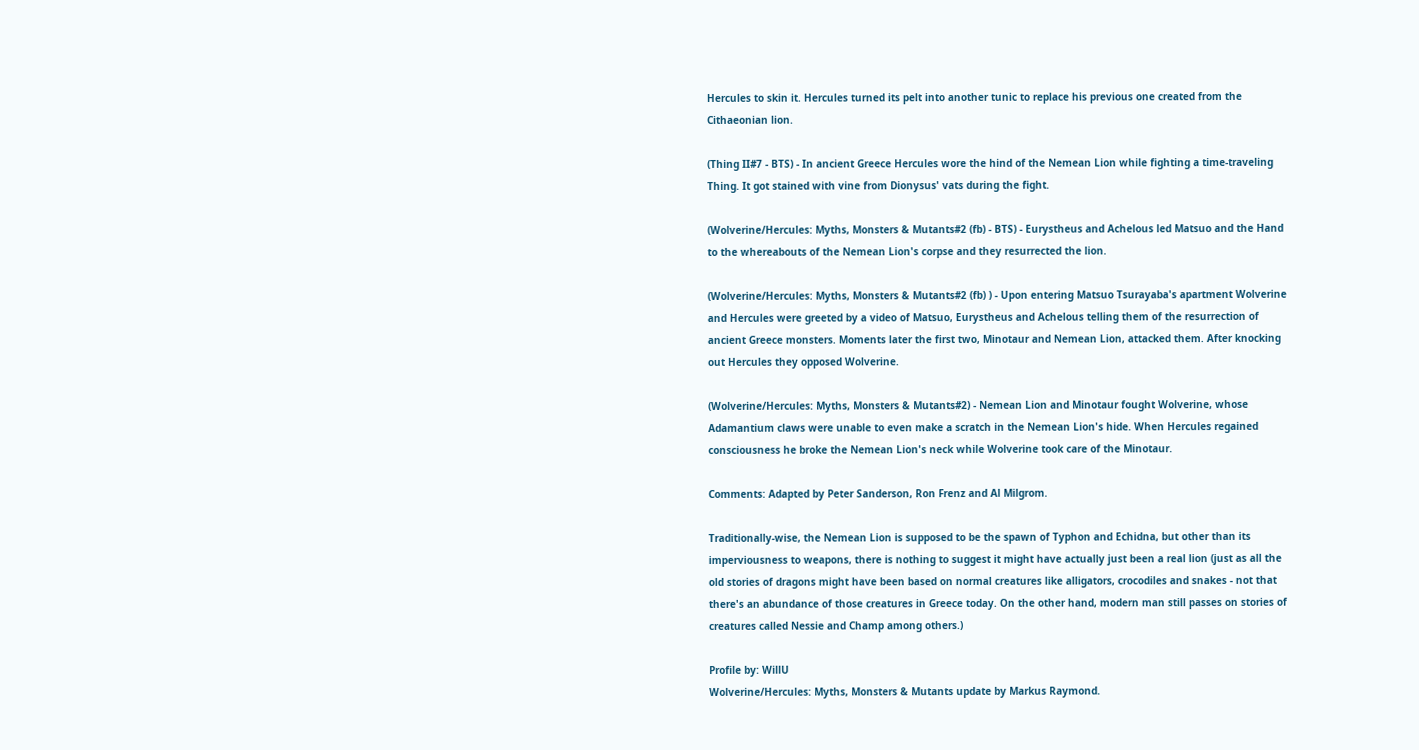Hercules to skin it. Hercules turned its pelt into another tunic to replace his previous one created from the Cithaeonian lion.

(Thing II#7 - BTS) - In ancient Greece Hercules wore the hind of the Nemean Lion while fighting a time-traveling Thing. It got stained with vine from Dionysus' vats during the fight.

(Wolverine/Hercules: Myths, Monsters & Mutants#2 (fb) - BTS) - Eurystheus and Achelous led Matsuo and the Hand to the whereabouts of the Nemean Lion's corpse and they resurrected the lion.

(Wolverine/Hercules: Myths, Monsters & Mutants#2 (fb) ) - Upon entering Matsuo Tsurayaba's apartment Wolverine and Hercules were greeted by a video of Matsuo, Eurystheus and Achelous telling them of the resurrection of ancient Greece monsters. Moments later the first two, Minotaur and Nemean Lion, attacked them. After knocking out Hercules they opposed Wolverine.

(Wolverine/Hercules: Myths, Monsters & Mutants#2) - Nemean Lion and Minotaur fought Wolverine, whose Adamantium claws were unable to even make a scratch in the Nemean Lion's hide. When Hercules regained consciousness he broke the Nemean Lion's neck while Wolverine took care of the Minotaur.

Comments: Adapted by Peter Sanderson, Ron Frenz and Al Milgrom.

Traditionally-wise, the Nemean Lion is supposed to be the spawn of Typhon and Echidna, but other than its imperviousness to weapons, there is nothing to suggest it might have actually just been a real lion (just as all the old stories of dragons might have been based on normal creatures like alligators, crocodiles and snakes - not that there's an abundance of those creatures in Greece today. On the other hand, modern man still passes on stories of creatures called Nessie and Champ among others.)

Profile by: WillU
Wolverine/Hercules: Myths, Monsters & Mutants update by Markus Raymond.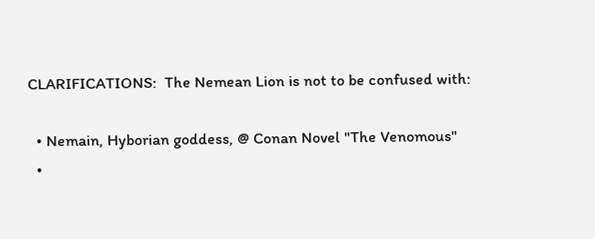CLARIFICATIONS:  The Nemean Lion is not to be confused with:

  • Nemain, Hyborian goddess, @ Conan Novel "The Venomous"
  •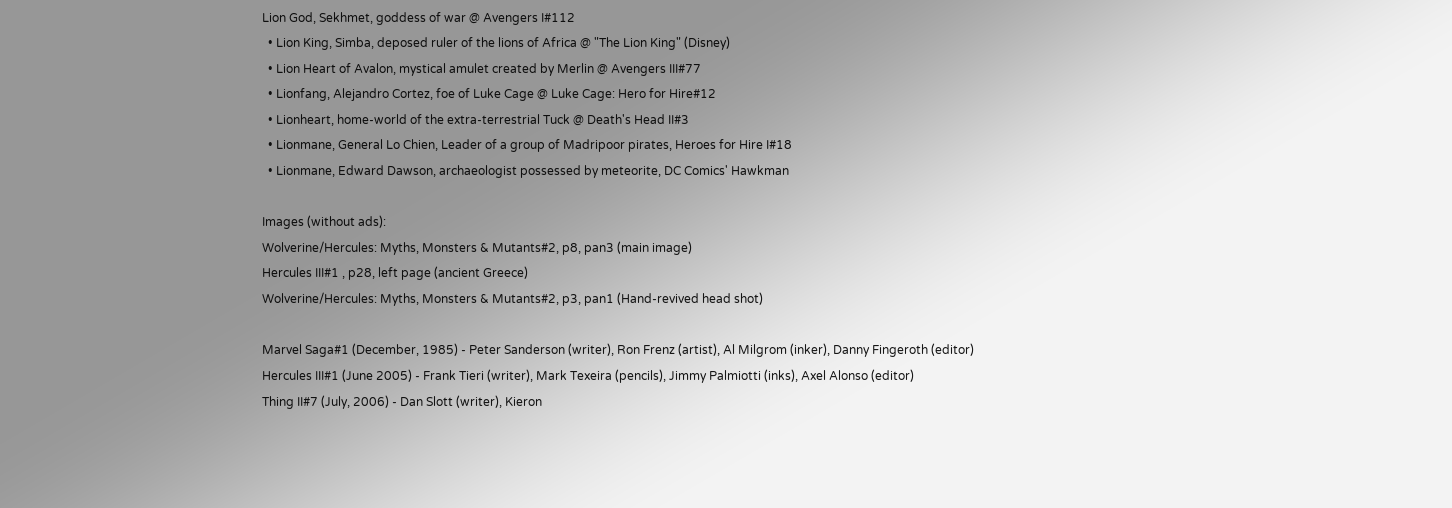Lion God, Sekhmet, goddess of war @ Avengers I#112
  • Lion King, Simba, deposed ruler of the lions of Africa @ "The Lion King" (Disney)
  • Lion Heart of Avalon, mystical amulet created by Merlin @ Avengers III#77
  • Lionfang, Alejandro Cortez, foe of Luke Cage @ Luke Cage: Hero for Hire#12
  • Lionheart, home-world of the extra-terrestrial Tuck @ Death's Head II#3
  • Lionmane, General Lo Chien, Leader of a group of Madripoor pirates, Heroes for Hire I#18
  • Lionmane, Edward Dawson, archaeologist possessed by meteorite, DC Comics' Hawkman

Images (without ads):
Wolverine/Hercules: Myths, Monsters & Mutants#2, p8, pan3 (main image)
Hercules III#1 , p28, left page (ancient Greece)
Wolverine/Hercules: Myths, Monsters & Mutants#2, p3, pan1 (Hand-revived head shot)

Marvel Saga#1 (December, 1985) - Peter Sanderson (writer), Ron Frenz (artist), Al Milgrom (inker), Danny Fingeroth (editor)
Hercules III#1 (June 2005) - Frank Tieri (writer), Mark Texeira (pencils), Jimmy Palmiotti (inks), Axel Alonso (editor)
Thing II#7 (July, 2006) - Dan Slott (writer), Kieron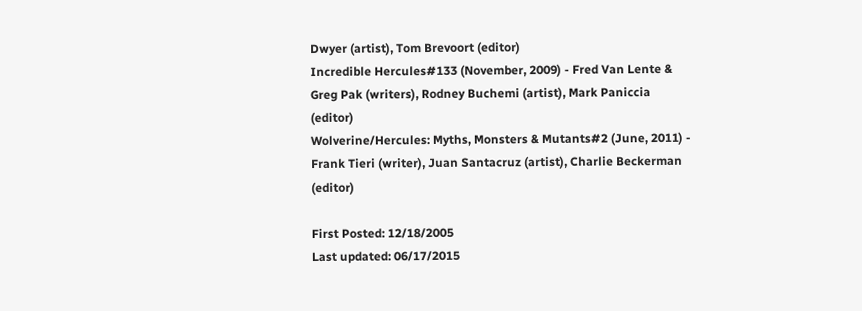Dwyer (artist), Tom Brevoort (editor)
Incredible Hercules#133 (November, 2009) - Fred Van Lente & Greg Pak (writers), Rodney Buchemi (artist), Mark Paniccia (editor)
Wolverine/Hercules: Myths, Monsters & Mutants#2 (June, 2011) - Frank Tieri (writer), Juan Santacruz (artist), Charlie Beckerman (editor)

First Posted: 12/18/2005
Last updated: 06/17/2015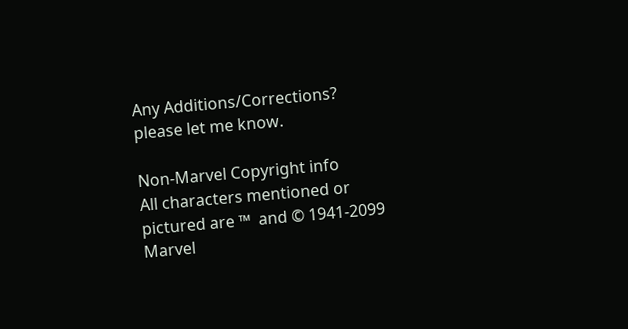Any Additions/Corrections? please let me know.

Non-Marvel Copyright info
All characters mentioned or pictured are ™  and © 1941-2099 Marvel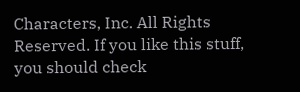Characters, Inc. All Rights Reserved. If you like this stuff, you should check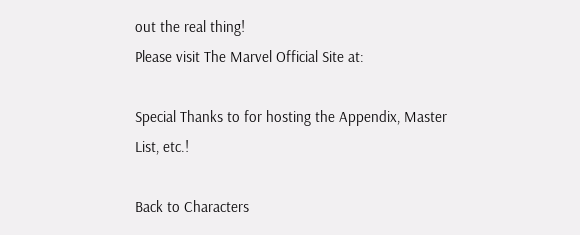out the real thing!
Please visit The Marvel Official Site at:

Special Thanks to for hosting the Appendix, Master List, etc.!

Back to Characters